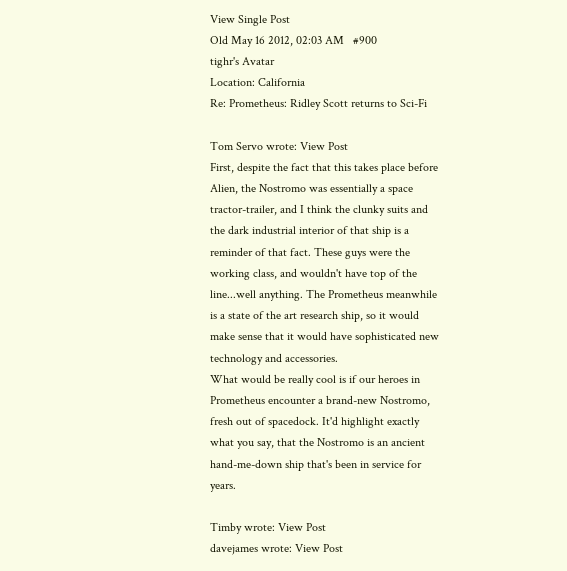View Single Post
Old May 16 2012, 02:03 AM   #900
tighr's Avatar
Location: California
Re: Prometheus: Ridley Scott returns to Sci-Fi

Tom Servo wrote: View Post
First, despite the fact that this takes place before Alien, the Nostromo was essentially a space tractor-trailer, and I think the clunky suits and the dark industrial interior of that ship is a reminder of that fact. These guys were the working class, and wouldn't have top of the line...well anything. The Prometheus meanwhile is a state of the art research ship, so it would make sense that it would have sophisticated new technology and accessories.
What would be really cool is if our heroes in Prometheus encounter a brand-new Nostromo, fresh out of spacedock. It'd highlight exactly what you say, that the Nostromo is an ancient hand-me-down ship that's been in service for years.

Timby wrote: View Post
davejames wrote: View Post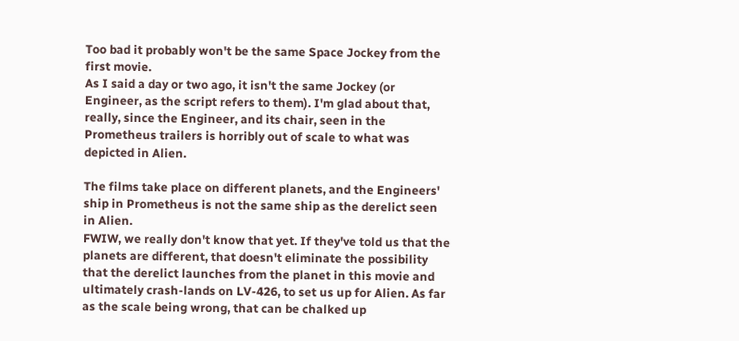Too bad it probably won't be the same Space Jockey from the first movie.
As I said a day or two ago, it isn't the same Jockey (or Engineer, as the script refers to them). I'm glad about that, really, since the Engineer, and its chair, seen in the Prometheus trailers is horribly out of scale to what was depicted in Alien.

The films take place on different planets, and the Engineers' ship in Prometheus is not the same ship as the derelict seen in Alien.
FWIW, we really don't know that yet. If they've told us that the planets are different, that doesn't eliminate the possibility that the derelict launches from the planet in this movie and ultimately crash-lands on LV-426, to set us up for Alien. As far as the scale being wrong, that can be chalked up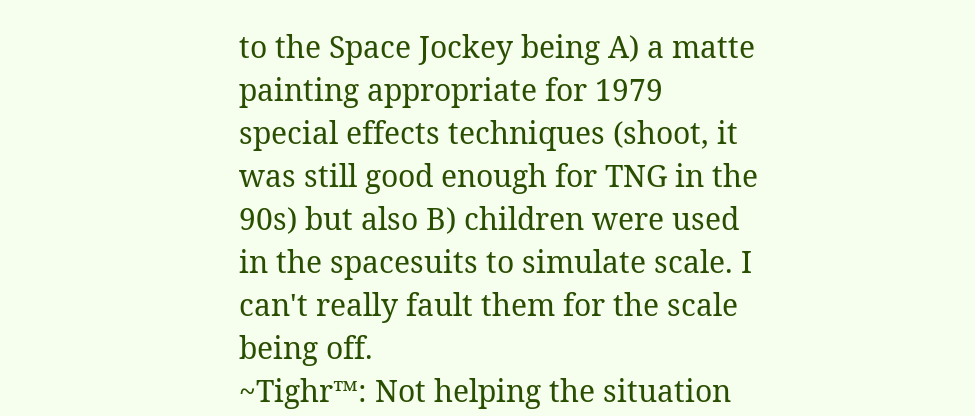to the Space Jockey being A) a matte painting appropriate for 1979 special effects techniques (shoot, it was still good enough for TNG in the 90s) but also B) children were used in the spacesuits to simulate scale. I can't really fault them for the scale being off.
~Tighr™: Not helping the situation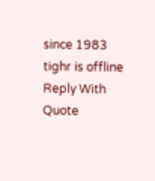since 1983
tighr is offline   Reply With Quote